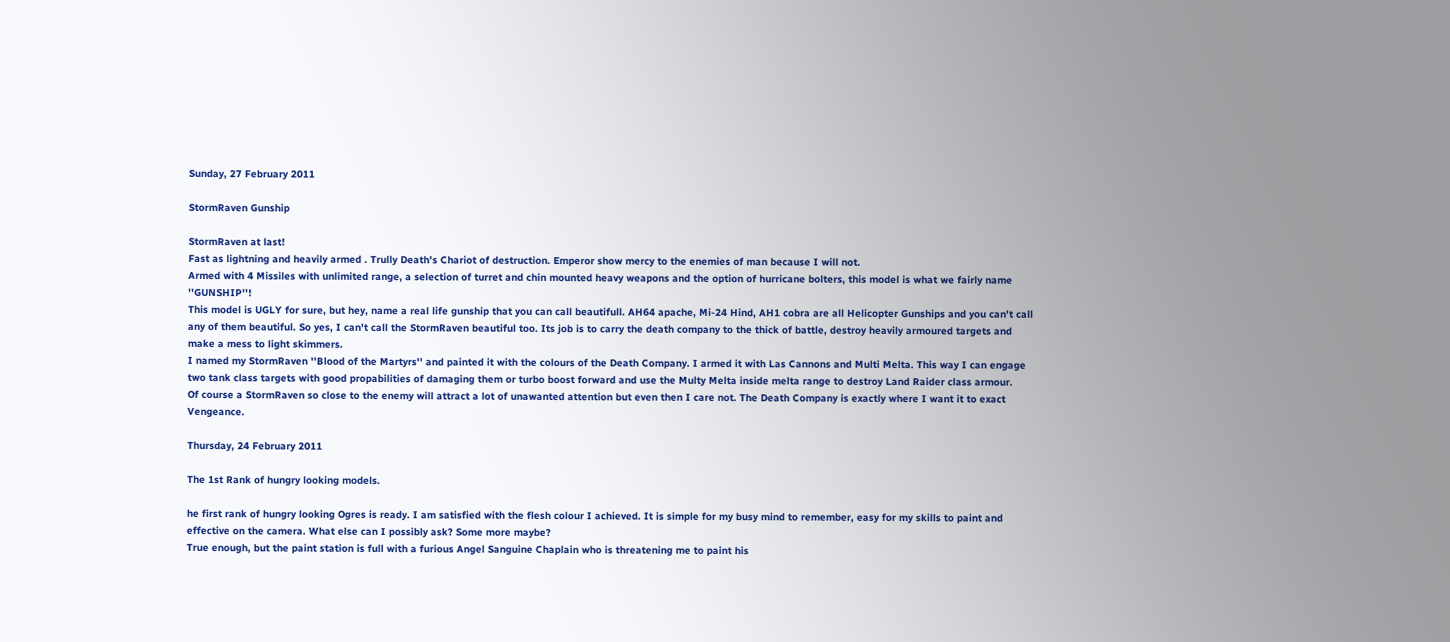Sunday, 27 February 2011

StormRaven Gunship

StormRaven at last!
Fast as lightning and heavily armed . Trully Death's Chariot of destruction. Emperor show mercy to the enemies of man because I will not.
Armed with 4 Missiles with unlimited range, a selection of turret and chin mounted heavy weapons and the option of hurricane bolters, this model is what we fairly name ''GUNSHIP''!
This model is UGLY for sure, but hey, name a real life gunship that you can call beautifull. AH64 apache, Mi-24 Hind, AH1 cobra are all Helicopter Gunships and you can't call any of them beautiful. So yes, I can't call the StormRaven beautiful too. Its job is to carry the death company to the thick of battle, destroy heavily armoured targets and make a mess to light skimmers.
I named my StormRaven ''Blood of the Martyrs'' and painted it with the colours of the Death Company. I armed it with Las Cannons and Multi Melta. This way I can engage two tank class targets with good propabilities of damaging them or turbo boost forward and use the Multy Melta inside melta range to destroy Land Raider class armour.
Of course a StormRaven so close to the enemy will attract a lot of unawanted attention but even then I care not. The Death Company is exactly where I want it to exact Vengeance.

Thursday, 24 February 2011

The 1st Rank of hungry looking models.

he first rank of hungry looking Ogres is ready. I am satisfied with the flesh colour I achieved. It is simple for my busy mind to remember, easy for my skills to paint and effective on the camera. What else can I possibly ask? Some more maybe?
True enough, but the paint station is full with a furious Angel Sanguine Chaplain who is threatening me to paint his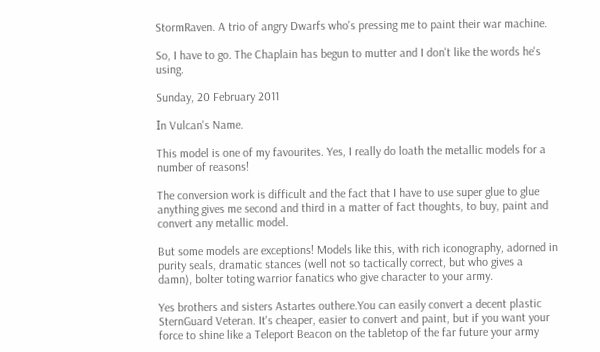StormRaven. A trio of angry Dwarfs who's pressing me to paint their war machine.

So, I have to go. The Chaplain has begun to mutter and I don't like the words he's using.

Sunday, 20 February 2011

Ιn Vulcan's Name.

This model is one of my favourites. Yes, I really do loath the metallic models for a number of reasons!

The conversion work is difficult and the fact that I have to use super glue to glue anything gives me second and third in a matter of fact thoughts, to buy, paint and convert any metallic model.

But some models are exceptions! Models like this, with rich iconography, adorned in purity seals, dramatic stances (well not so tactically correct, but who gives a damn), bolter toting warrior fanatics who give character to your army.

Yes brothers and sisters Astartes outhere.You can easily convert a decent plastic SternGuard Veteran. It's cheaper, easier to convert and paint, but if you want your force to shine like a Teleport Beacon on the tabletop of the far future your army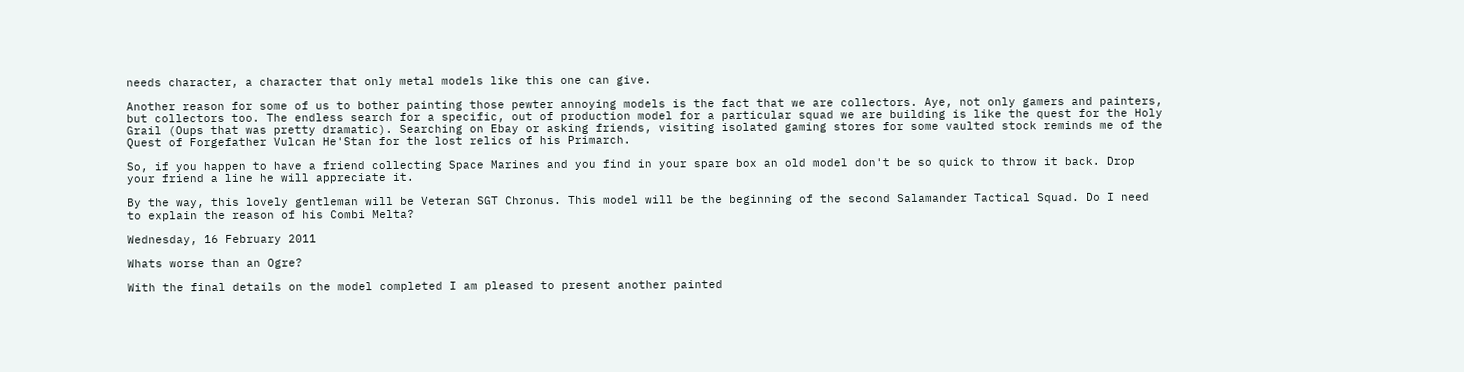needs character, a character that only metal models like this one can give.

Another reason for some of us to bother painting those pewter annoying models is the fact that we are collectors. Aye, not only gamers and painters, but collectors too. The endless search for a specific, out of production model for a particular squad we are building is like the quest for the Holy Grail (Oups that was pretty dramatic). Searching on Ebay or asking friends, visiting isolated gaming stores for some vaulted stock reminds me of the Quest of Forgefather Vulcan He'Stan for the lost relics of his Primarch.

So, if you happen to have a friend collecting Space Marines and you find in your spare box an old model don't be so quick to throw it back. Drop your friend a line he will appreciate it.

By the way, this lovely gentleman will be Veteran SGT Chronus. This model will be the beginning of the second Salamander Tactical Squad. Do I need to explain the reason of his Combi Melta?

Wednesday, 16 February 2011

Whats worse than an Ogre?

With the final details on the model completed I am pleased to present another painted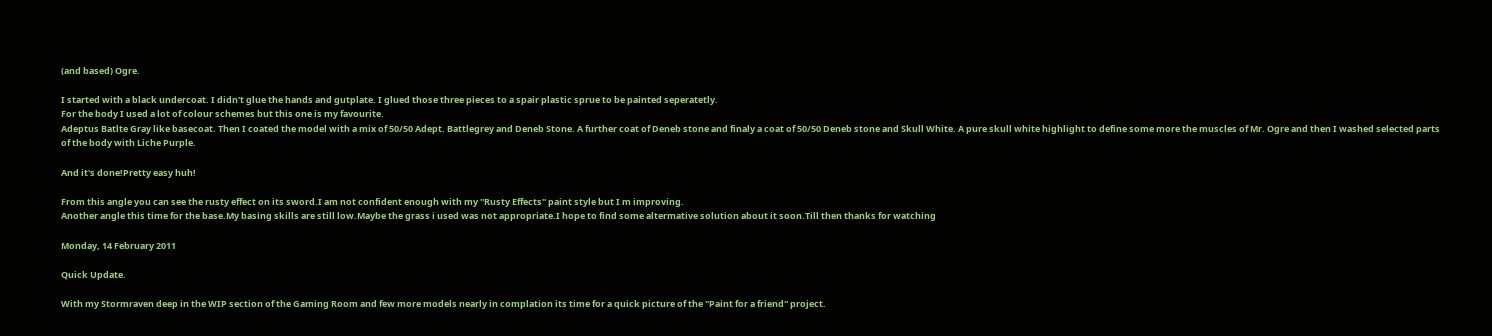(and based) Ogre.

I started with a black undercoat. I didn't glue the hands and gutplate. I glued those three pieces to a spair plastic sprue to be painted seperatetly.
For the body I used a lot of colour schemes but this one is my favourite.
Adeptus Batlte Gray like basecoat. Then I coated the model with a mix of 50/50 Adept. Battlegrey and Deneb Stone. A further coat of Deneb stone and finaly a coat of 50/50 Deneb stone and Skull White. A pure skull white highlight to define some more the muscles of Mr. Ogre and then I washed selected parts of the body with Liche Purple.

And it's done!Pretty easy huh!

From this angle you can see the rusty effect on its sword.I am not confident enough with my ''Rusty Effects'' paint style but I m improving.
Another angle this time for the base.My basing skills are still low.Maybe the grass i used was not appropriate.I hope to find some altermative solution about it soon.Till then thanks for watching

Monday, 14 February 2011

Quick Update.

With my Stormraven deep in the WIP section of the Gaming Room and few more models nearly in complation its time for a quick picture of the ''Paint for a friend'' project.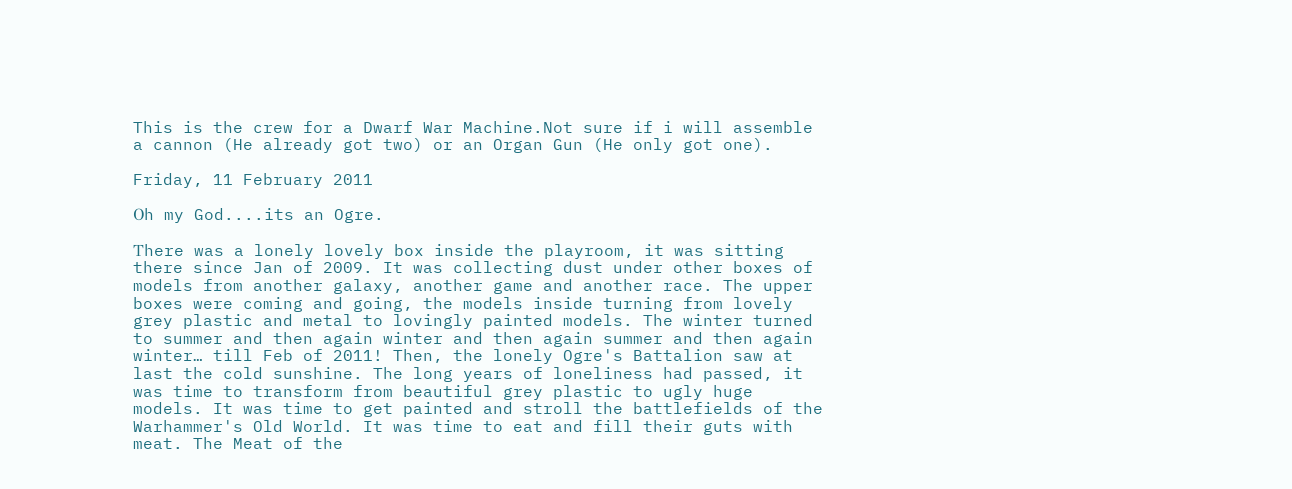This is the crew for a Dwarf War Machine.Not sure if i will assemble a cannon (He already got two) or an Organ Gun (He only got one).

Friday, 11 February 2011

Οh my God....its an Ogre.

Τhere was a lonely lovely box inside the playroom, it was sitting there since Jan of 2009. It was collecting dust under other boxes of models from another galaxy, another game and another race. The upper boxes were coming and going, the models inside turning from lovely grey plastic and metal to lovingly painted models. The winter turned to summer and then again winter and then again summer and then again winter… till Feb of 2011! Then, the lonely Ogre's Battalion saw at last the cold sunshine. The long years of loneliness had passed, it was time to transform from beautiful grey plastic to ugly huge models. It was time to get painted and stroll the battlefields of the Warhammer's Old World. It was time to eat and fill their guts with meat. The Meat of the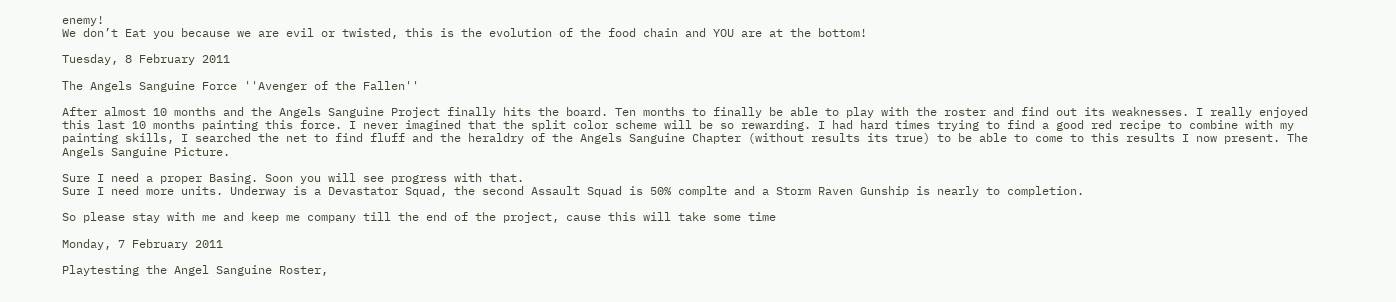enemy!
We don’t Eat you because we are evil or twisted, this is the evolution of the food chain and YOU are at the bottom!

Tuesday, 8 February 2011

Τhe Angels Sanguine Force ''Avenger of the Fallen''

After almost 10 months and the Angels Sanguine Project finally hits the board. Ten months to finally be able to play with the roster and find out its weaknesses. I really enjoyed this last 10 months painting this force. I never imagined that the split color scheme will be so rewarding. I had hard times trying to find a good red recipe to combine with my painting skills, I searched the net to find fluff and the heraldry of the Angels Sanguine Chapter (without results its true) to be able to come to this results I now present. The Angels Sanguine Picture.

Sure I need a proper Basing. Soon you will see progress with that.
Sure I need more units. Underway is a Devastator Squad, the second Assault Squad is 50% complte and a Storm Raven Gunship is nearly to completion.

So please stay with me and keep me company till the end of the project, cause this will take some time

Monday, 7 February 2011

Playtesting the Angel Sanguine Roster,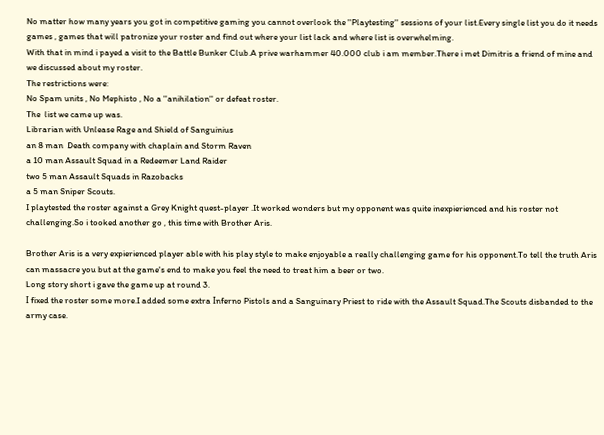No matter how many years you got in competitive gaming you cannot overlook the ''Playtesting'' sessions of your list.Every single list you do it needs games , games that will patronize your roster and find out where your list lack and where list is overwhelming.
With that in mind i payed a visit to the Battle Bunker Club.A prive warhammer 40.000 club i am member.There i met Dimitris a friend of mine and we discussed about my roster.
The restrictions were:
No Spam units , No Mephisto , No a ''anihilation'' or defeat roster.
The  list we came up was.
Librarian with Unlease Rage and Shield of Sanguinius
an 8 man  Death company with chaplain and Storm Raven
a 10 man Assault Squad in a Redeemer Land Raider
two 5 man Assault Squads in Razobacks
a 5 man Sniper Scouts.
I playtested the roster against a Grey Knight quest-player .It worked wonders but my opponent was quite inexpierienced and his roster not challenging.So i tooked another go , this time with Brother Aris.

Brother Aris is a very expierienced player able with his play style to make enjoyable a really challenging game for his opponent.To tell the truth Aris can massacre you but at the game's end to make you feel the need to treat him a beer or two.
Long story short i gave the game up at round 3.
Ι fixed the roster some more.I added some extra Ιnferno Pistols and a Sanguinary Priest to ride with the Assault Squad.The Scouts disbanded to the army case.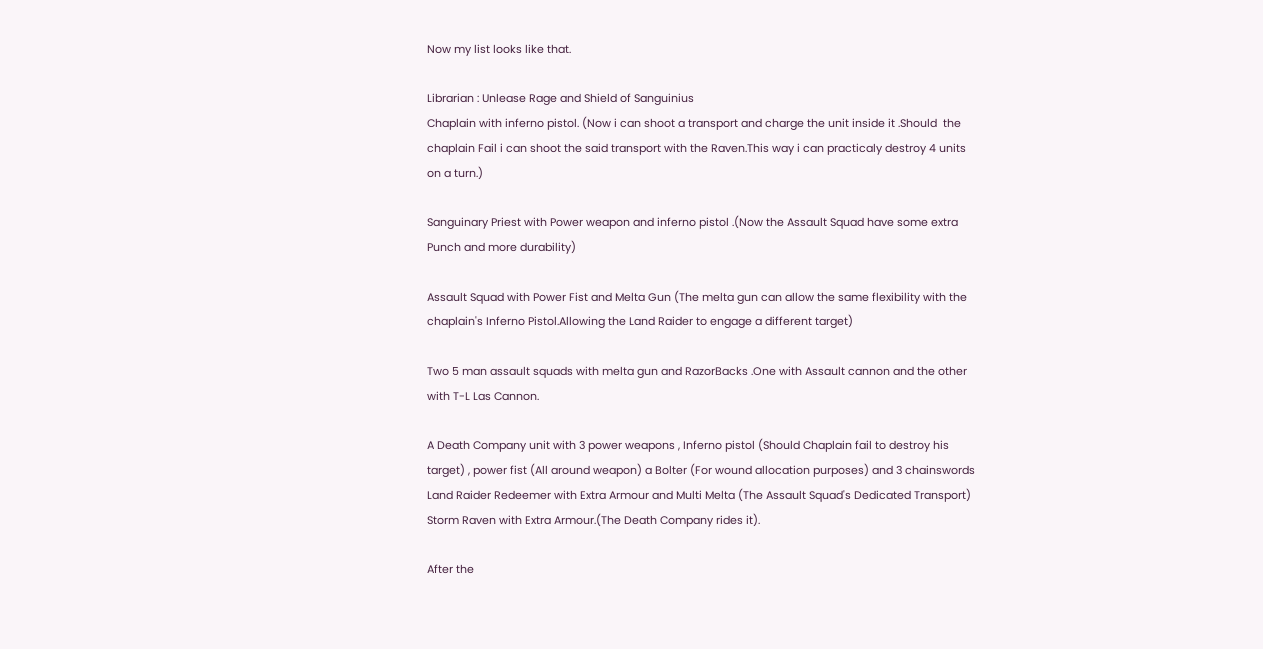Now my list looks like that.

Librarian : Unlease Rage and Shield of Sanguinius
Chaplain with inferno pistol. (Now i can shoot a transport and charge the unit inside it .Should  the chaplain Fail i can shoot the said transport with the Raven.This way i can practicaly destroy 4 units on a turn.)

Sanguinary Priest with Power weapon and inferno pistol .(Now the Assault Squad have some extra Punch and more durability)

Assault Squad with Power Fist and Melta Gun (The melta gun can allow the same flexibility with the chaplain's Inferno Pistol.Allowing the Land Raider to engage a different target)

Two 5 man assault squads with melta gun and RazorBacks .One with Assault cannon and the other with T-L Las Cannon.

A Death Company unit with 3 power weapons , Inferno pistol (Should Chaplain fail to destroy his target) , power fist (All around weapon) a Bolter (For wound allocation purposes) and 3 chainswords
Land Raider Redeemer with Extra Armour and Multi Melta (The Assault Squad's Dedicated Transport)
Storm Raven with Extra Armour.(The Death Company rides it).

After the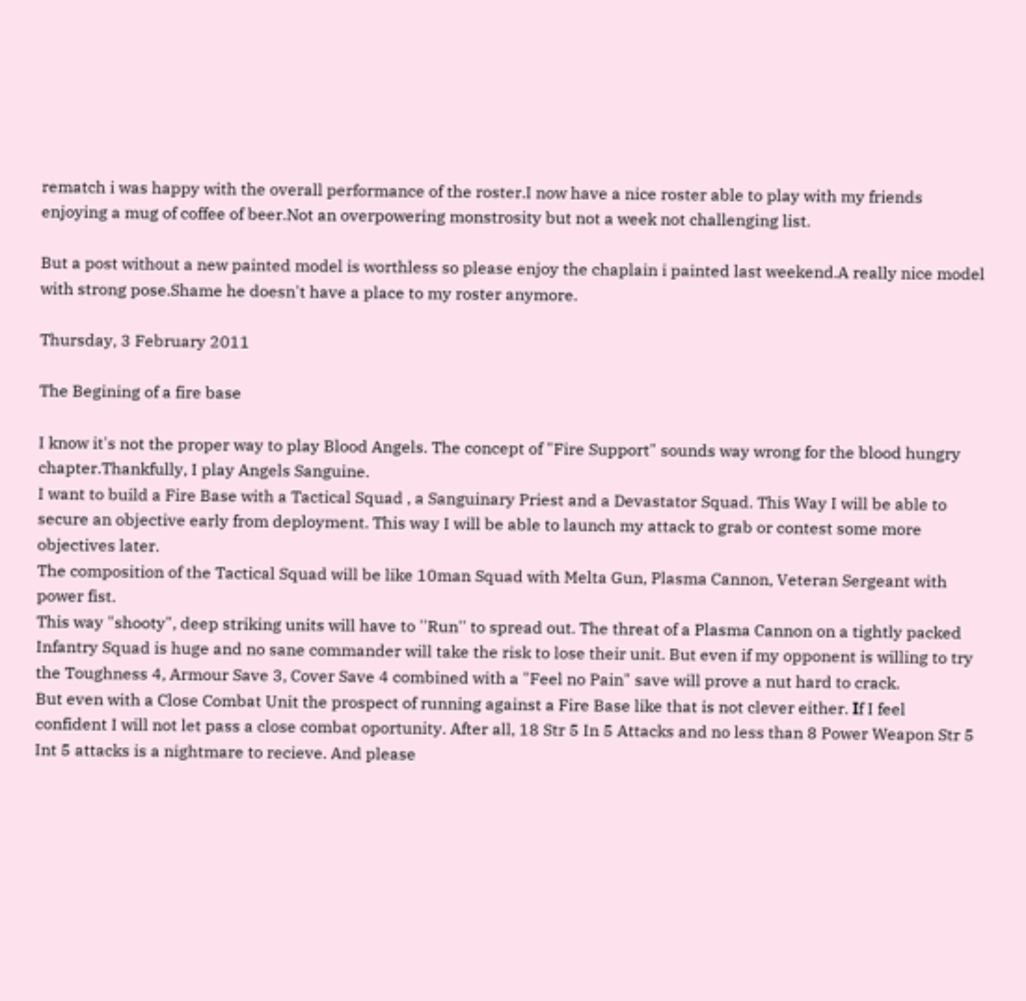rematch i was happy with the overall performance of the roster.I now have a nice roster able to play with my friends enjoying a mug of coffee of beer.Not an overpowering monstrosity but not a week not challenging list.

But a post without a new painted model is worthless so please enjoy the chaplain i painted last weekend.A really nice model with strong pose.Shame he doesn't have a place to my roster anymore.

Thursday, 3 February 2011

The Begining of a fire base

I know it's not the proper way to play Blood Angels. The concept of "Fire Support" sounds way wrong for the blood hungry chapter.Thankfully, I play Angels Sanguine.
I want to build a Fire Base with a Tactical Squad , a Sanguinary Priest and a Devastator Squad. This Way I will be able to secure an objective early from deployment. This way I will be able to launch my attack to grab or contest some more objectives later.
The composition of the Tactical Squad will be like 10man Squad with Melta Gun, Plasma Cannon, Veteran Sergeant with power fist.
This way "shooty", deep striking units will have to ''Run'' to spread out. The threat of a Plasma Cannon on a tightly packed Infantry Squad is huge and no sane commander will take the risk to lose their unit. But even if my opponent is willing to try the Toughness 4, Armour Save 3, Cover Save 4 combined with a "Feel no Pain" save will prove a nut hard to crack.
But even with a Close Combat Unit the prospect of running against a Fire Base like that is not clever either. Ιf I feel confident I will not let pass a close combat oportunity. After all, 18 Str 5 In 5 Attacks and no less than 8 Power Weapon Str 5 Int 5 attacks is a nightmare to recieve. And please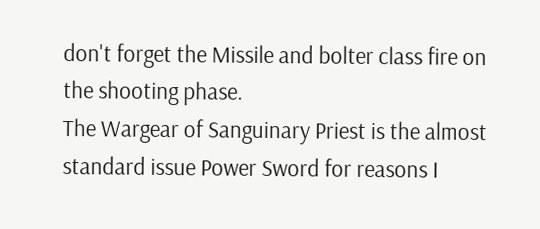don't forget the Missile and bolter class fire on the shooting phase.
The Wargear of Sanguinary Priest is the almost standard issue Power Sword for reasons I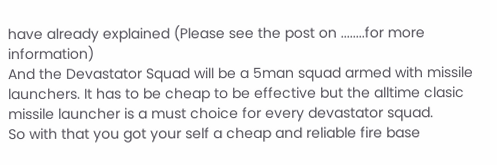have already explained (Please see the post on ........for more information)
And the Devastator Squad will be a 5man squad armed with missile launchers. It has to be cheap to be effective but the alltime clasic missile launcher is a must choice for every devastator squad.
So with that you got your self a cheap and reliable fire base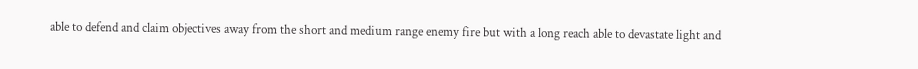able to defend and claim objectives away from the short and medium range enemy fire but with a long reach able to devastate light and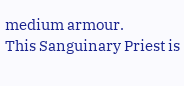medium armour.
This Sanguinary Priest is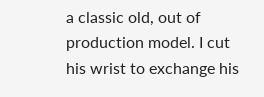a classic old, out of production model. I cut his wrist to exchange his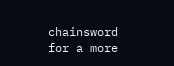chainsword for a more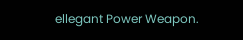ellegant Power Weapon.